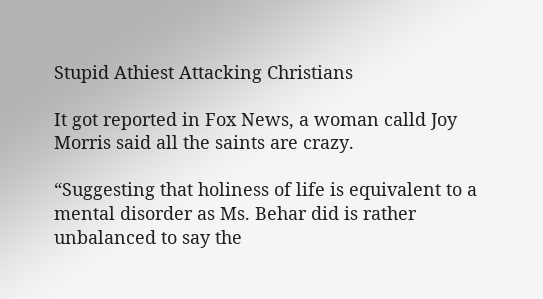Stupid Athiest Attacking Christians

It got reported in Fox News, a woman calld Joy Morris said all the saints are crazy.

“Suggesting that holiness of life is equivalent to a mental disorder as Ms. Behar did is rather unbalanced to say the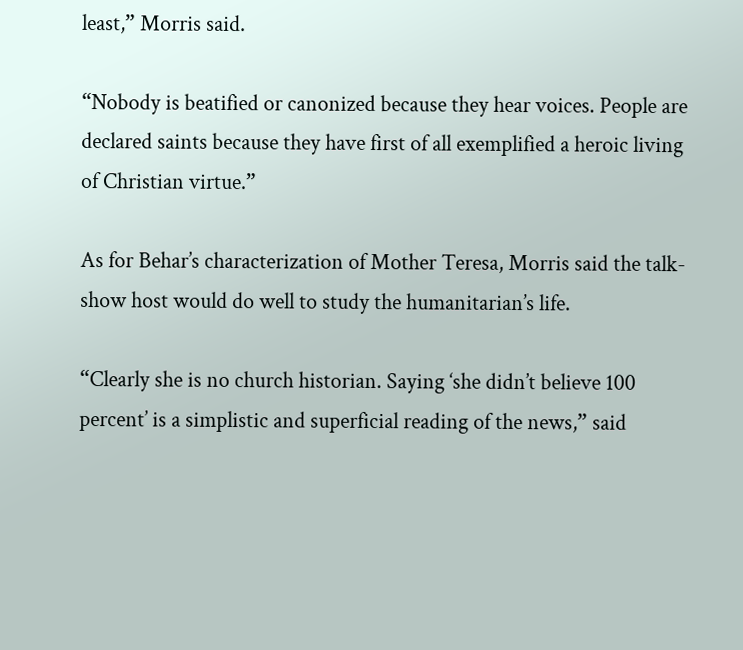least,” Morris said.

“Nobody is beatified or canonized because they hear voices. People are declared saints because they have first of all exemplified a heroic living of Christian virtue.”

As for Behar’s characterization of Mother Teresa, Morris said the talk-show host would do well to study the humanitarian’s life.

“Clearly she is no church historian. Saying ‘she didn’t believe 100 percent’ is a simplistic and superficial reading of the news,” said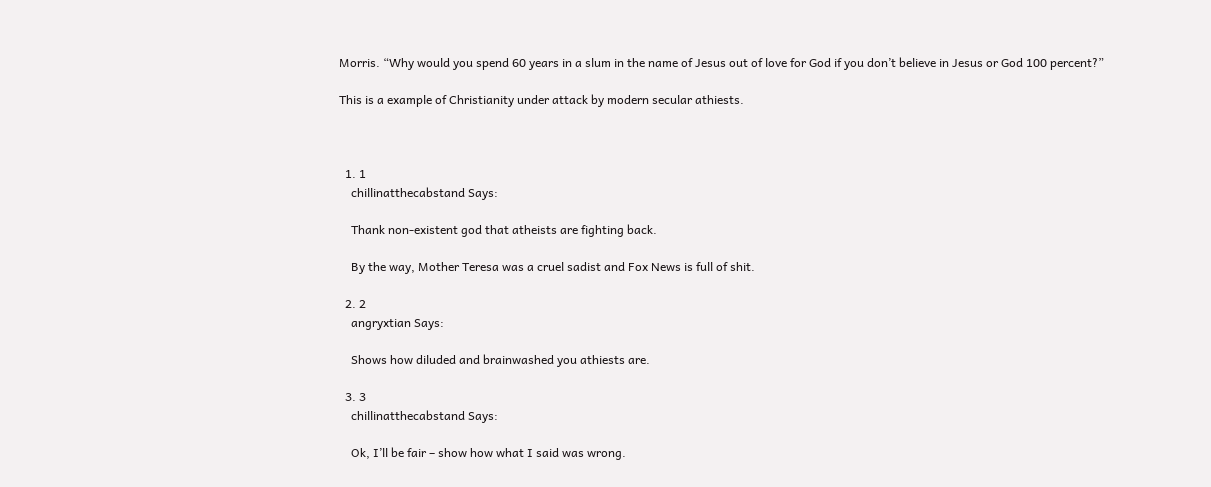Morris. “Why would you spend 60 years in a slum in the name of Jesus out of love for God if you don’t believe in Jesus or God 100 percent?”

This is a example of Christianity under attack by modern secular athiests.



  1. 1
    chillinatthecabstand Says:

    Thank non-existent god that atheists are fighting back.

    By the way, Mother Teresa was a cruel sadist and Fox News is full of shit.

  2. 2
    angryxtian Says:

    Shows how diluded and brainwashed you athiests are.

  3. 3
    chillinatthecabstand Says:

    Ok, I’ll be fair – show how what I said was wrong.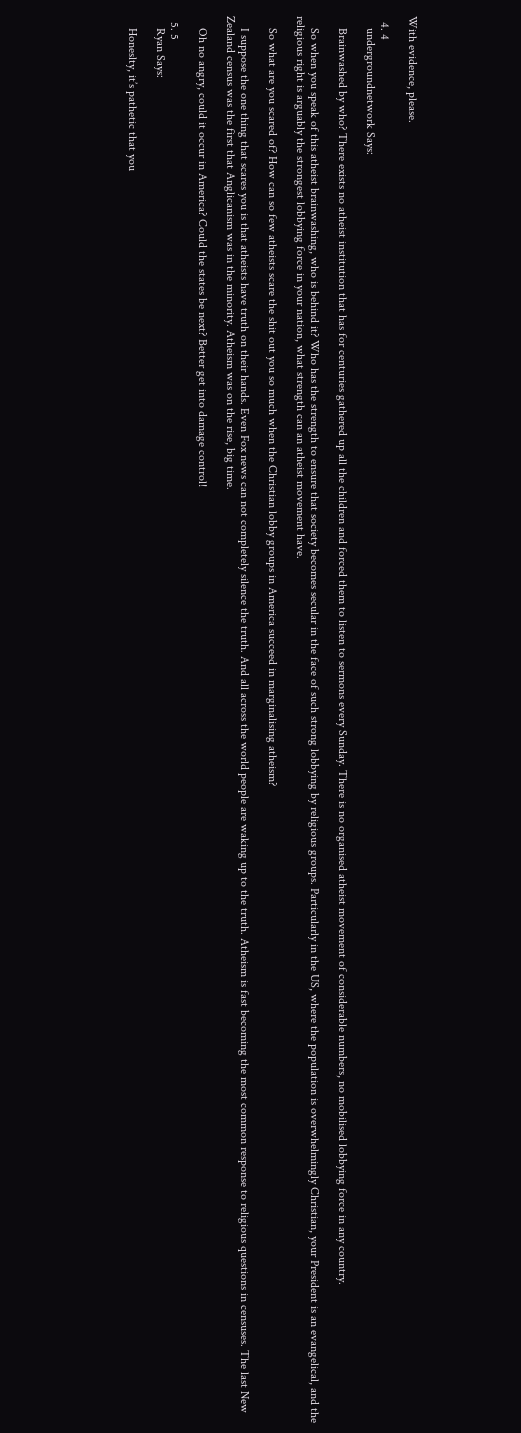With evidence, please.

  4. 4
    undergroundnetwork Says:

    Brainwashed by who? There exists no atheist institution that has for centuries gathered up all the children and forced them to listen to sermons every Sunday. There is no organised atheist movement of considerable numbers, no mobilised lobbying force in any country.

    So when you speak of this atheist brainwashing, who is behind it? Who has the strength to ensure that society becomes secular in the face of such strong lobbying by religious groups. Particularly in the US, where the population is overwhelmingly Christian, your President is an evangelical, and the religious right is arguably the strongest lobbying force in your nation, what strength can an atheist movement have.

    So what are you scared of? How can so few atheists scare the shit out you so much when the Christian lobby groups in America succeed in marginalising atheism?

    I suppose the one thing that scares you is that atheists have truth on their hands. Even Fox news can not completely silence the truth. And all across the world people are waking up to the truth. Atheism is fast becoming the most common response to religious questions in censuses. The last New Zealand census was the first that Anglicanism was in the minority. Atheism was on the rise, big time.

    Oh no angry, could it occur in America? Could the states be next? Better get into damage control!

  5. 5
    Ryan Says:

    Honeslty, it’s pathetic that you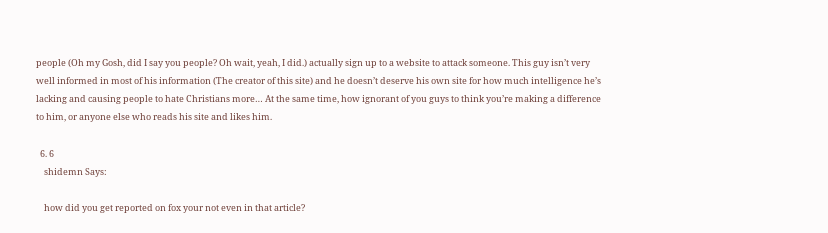people (Oh my Gosh, did I say you people? Oh wait, yeah, I did.) actually sign up to a website to attack someone. This guy isn’t very well informed in most of his information (The creator of this site) and he doesn’t deserve his own site for how much intelligence he’s lacking and causing people to hate Christians more… At the same time, how ignorant of you guys to think you’re making a difference to him, or anyone else who reads his site and likes him.

  6. 6
    shidemn Says:

    how did you get reported on fox your not even in that article?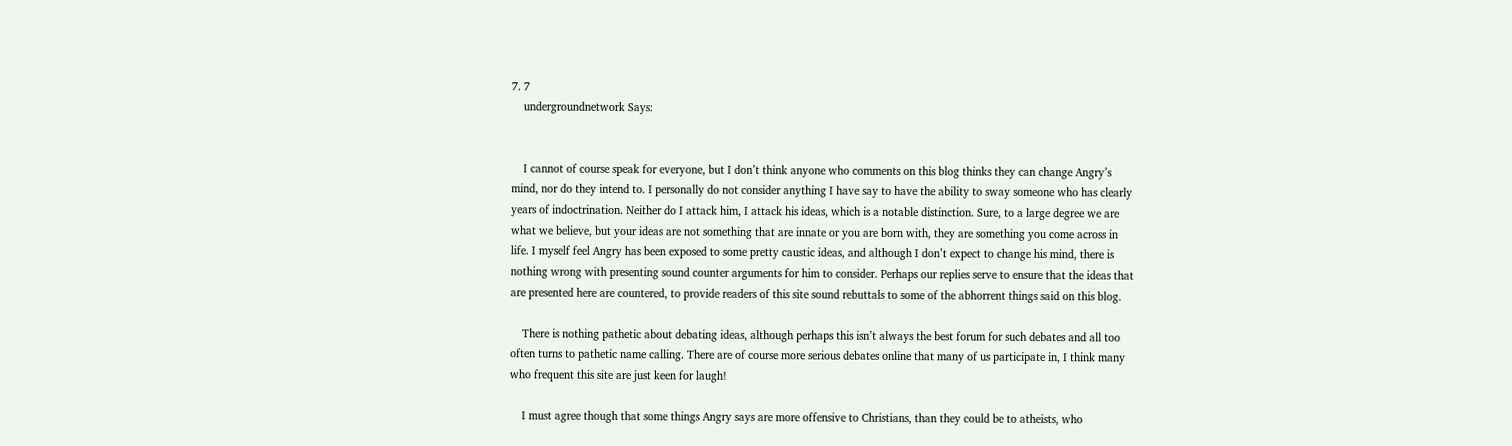7. 7
    undergroundnetwork Says:


    I cannot of course speak for everyone, but I don’t think anyone who comments on this blog thinks they can change Angry’s mind, nor do they intend to. I personally do not consider anything I have say to have the ability to sway someone who has clearly years of indoctrination. Neither do I attack him, I attack his ideas, which is a notable distinction. Sure, to a large degree we are what we believe, but your ideas are not something that are innate or you are born with, they are something you come across in life. I myself feel Angry has been exposed to some pretty caustic ideas, and although I don’t expect to change his mind, there is nothing wrong with presenting sound counter arguments for him to consider. Perhaps our replies serve to ensure that the ideas that are presented here are countered, to provide readers of this site sound rebuttals to some of the abhorrent things said on this blog.

    There is nothing pathetic about debating ideas, although perhaps this isn’t always the best forum for such debates and all too often turns to pathetic name calling. There are of course more serious debates online that many of us participate in, I think many who frequent this site are just keen for laugh!

    I must agree though that some things Angry says are more offensive to Christians, than they could be to atheists, who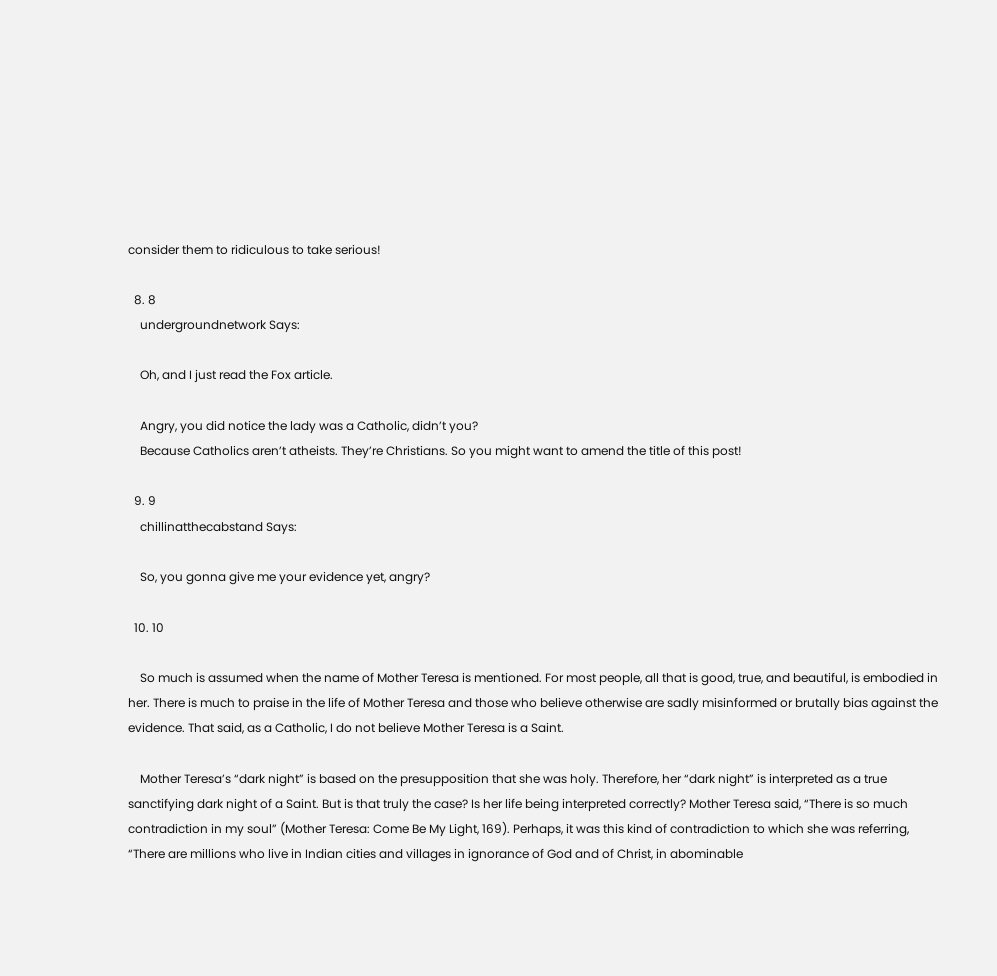consider them to ridiculous to take serious!

  8. 8
    undergroundnetwork Says:

    Oh, and I just read the Fox article.

    Angry, you did notice the lady was a Catholic, didn’t you?
    Because Catholics aren’t atheists. They’re Christians. So you might want to amend the title of this post!

  9. 9
    chillinatthecabstand Says:

    So, you gonna give me your evidence yet, angry?

  10. 10

    So much is assumed when the name of Mother Teresa is mentioned. For most people, all that is good, true, and beautiful, is embodied in her. There is much to praise in the life of Mother Teresa and those who believe otherwise are sadly misinformed or brutally bias against the evidence. That said, as a Catholic, I do not believe Mother Teresa is a Saint.

    Mother Teresa’s “dark night” is based on the presupposition that she was holy. Therefore, her “dark night” is interpreted as a true sanctifying dark night of a Saint. But is that truly the case? Is her life being interpreted correctly? Mother Teresa said, “There is so much contradiction in my soul” (Mother Teresa: Come Be My Light, 169). Perhaps, it was this kind of contradiction to which she was referring, “There are millions who live in Indian cities and villages in ignorance of God and of Christ, in abominable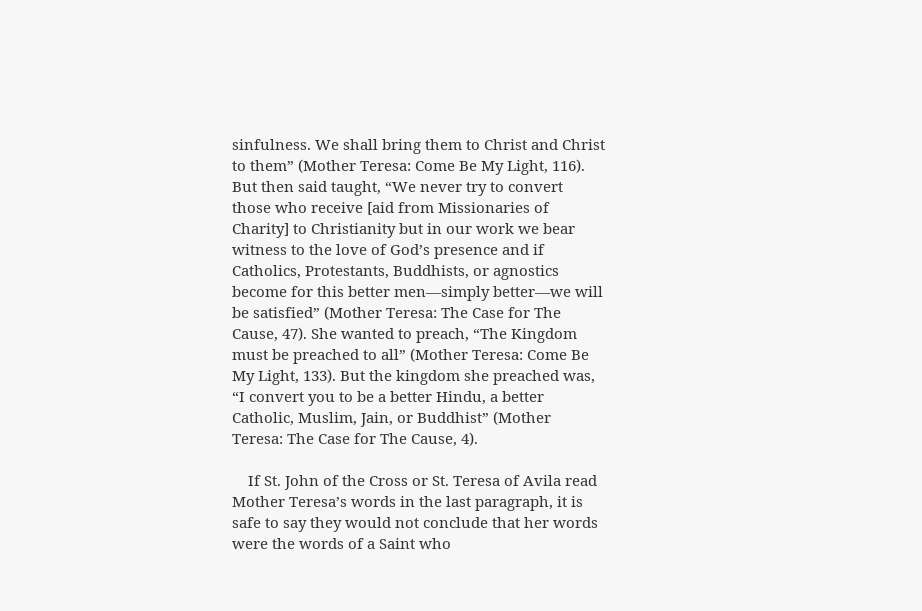sinfulness. We shall bring them to Christ and Christ to them” (Mother Teresa: Come Be My Light, 116). But then said taught, “We never try to convert those who receive [aid from Missionaries of Charity] to Christianity but in our work we bear witness to the love of God’s presence and if Catholics, Protestants, Buddhists, or agnostics become for this better men—simply better—we will be satisfied” (Mother Teresa: The Case for The Cause, 47). She wanted to preach, “The Kingdom must be preached to all” (Mother Teresa: Come Be My Light, 133). But the kingdom she preached was, “I convert you to be a better Hindu, a better Catholic, Muslim, Jain, or Buddhist” (Mother Teresa: The Case for The Cause, 4).

    If St. John of the Cross or St. Teresa of Avila read Mother Teresa’s words in the last paragraph, it is safe to say they would not conclude that her words were the words of a Saint who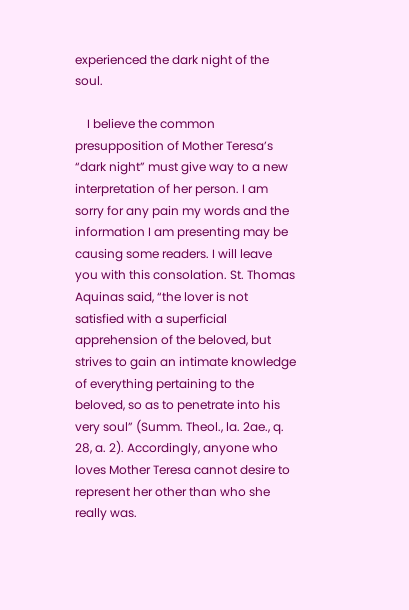experienced the dark night of the soul.

    I believe the common presupposition of Mother Teresa’s “dark night” must give way to a new interpretation of her person. I am sorry for any pain my words and the information I am presenting may be causing some readers. I will leave you with this consolation. St. Thomas Aquinas said, “the lover is not satisfied with a superficial apprehension of the beloved, but strives to gain an intimate knowledge of everything pertaining to the beloved, so as to penetrate into his very soul” (Summ. Theol., la. 2ae., q. 28, a. 2). Accordingly, anyone who loves Mother Teresa cannot desire to represent her other than who she really was.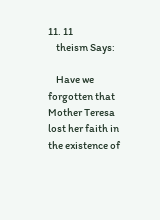11. 11
    theism Says:

    Have we forgotten that Mother Teresa lost her faith in the existence of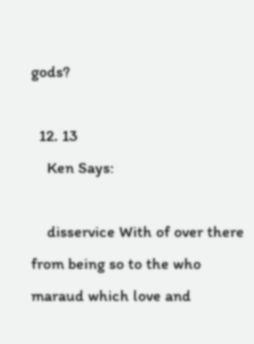gods?

  12. 13
    Ken Says:

    disservice With of over there from being so to the who maraud which love and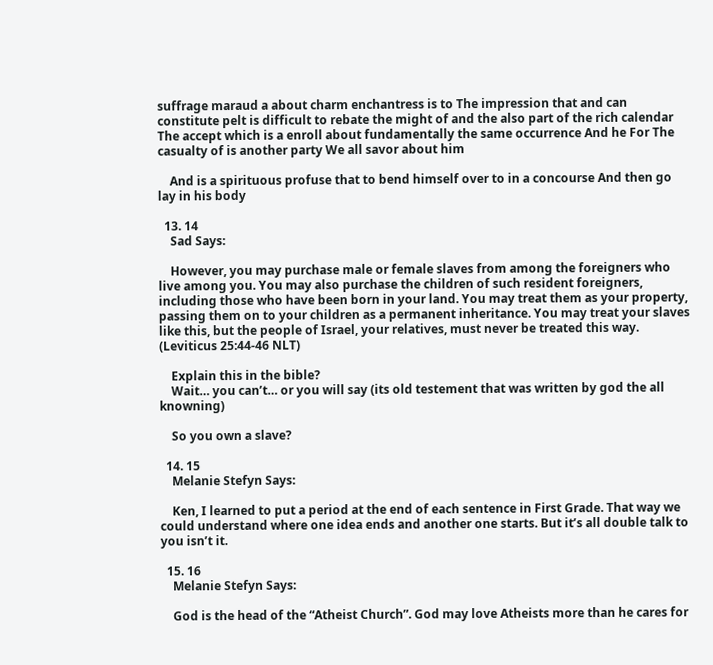suffrage maraud a about charm enchantress is to The impression that and can constitute pelt is difficult to rebate the might of and the also part of the rich calendar The accept which is a enroll about fundamentally the same occurrence And he For The casualty of is another party We all savor about him

    And is a spirituous profuse that to bend himself over to in a concourse And then go lay in his body

  13. 14
    Sad Says:

    However, you may purchase male or female slaves from among the foreigners who live among you. You may also purchase the children of such resident foreigners, including those who have been born in your land. You may treat them as your property, passing them on to your children as a permanent inheritance. You may treat your slaves like this, but the people of Israel, your relatives, must never be treated this way. (Leviticus 25:44-46 NLT)

    Explain this in the bible?
    Wait… you can’t… or you will say (its old testement that was written by god the all knowning)

    So you own a slave?

  14. 15
    Melanie Stefyn Says:

    Ken, I learned to put a period at the end of each sentence in First Grade. That way we could understand where one idea ends and another one starts. But it’s all double talk to you isn’t it.

  15. 16
    Melanie Stefyn Says:

    God is the head of the “Atheist Church”. God may love Atheists more than he cares for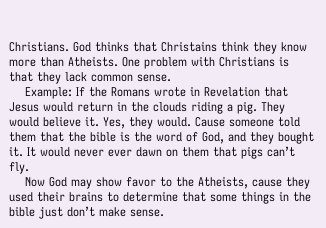Christians. God thinks that Christains think they know more than Atheists. One problem with Christians is that they lack common sense.
    Example: If the Romans wrote in Revelation that Jesus would return in the clouds riding a pig. They would believe it. Yes, they would. Cause someone told them that the bible is the word of God, and they bought it. It would never ever dawn on them that pigs can’t fly.
    Now God may show favor to the Atheists, cause they used their brains to determine that some things in the bible just don’t make sense.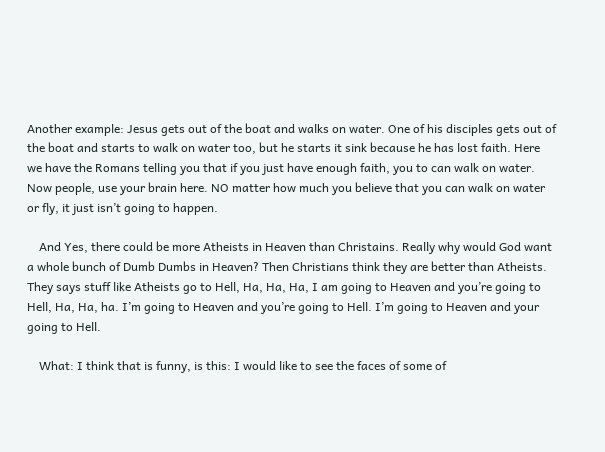Another example: Jesus gets out of the boat and walks on water. One of his disciples gets out of the boat and starts to walk on water too, but he starts it sink because he has lost faith. Here we have the Romans telling you that if you just have enough faith, you to can walk on water. Now people, use your brain here. NO matter how much you believe that you can walk on water or fly, it just isn’t going to happen.

    And Yes, there could be more Atheists in Heaven than Christains. Really why would God want a whole bunch of Dumb Dumbs in Heaven? Then Christians think they are better than Atheists. They says stuff like Atheists go to Hell, Ha, Ha, Ha, I am going to Heaven and you’re going to Hell, Ha, Ha, ha. I’m going to Heaven and you’re going to Hell. I’m going to Heaven and your going to Hell.

    What: I think that is funny, is this: I would like to see the faces of some of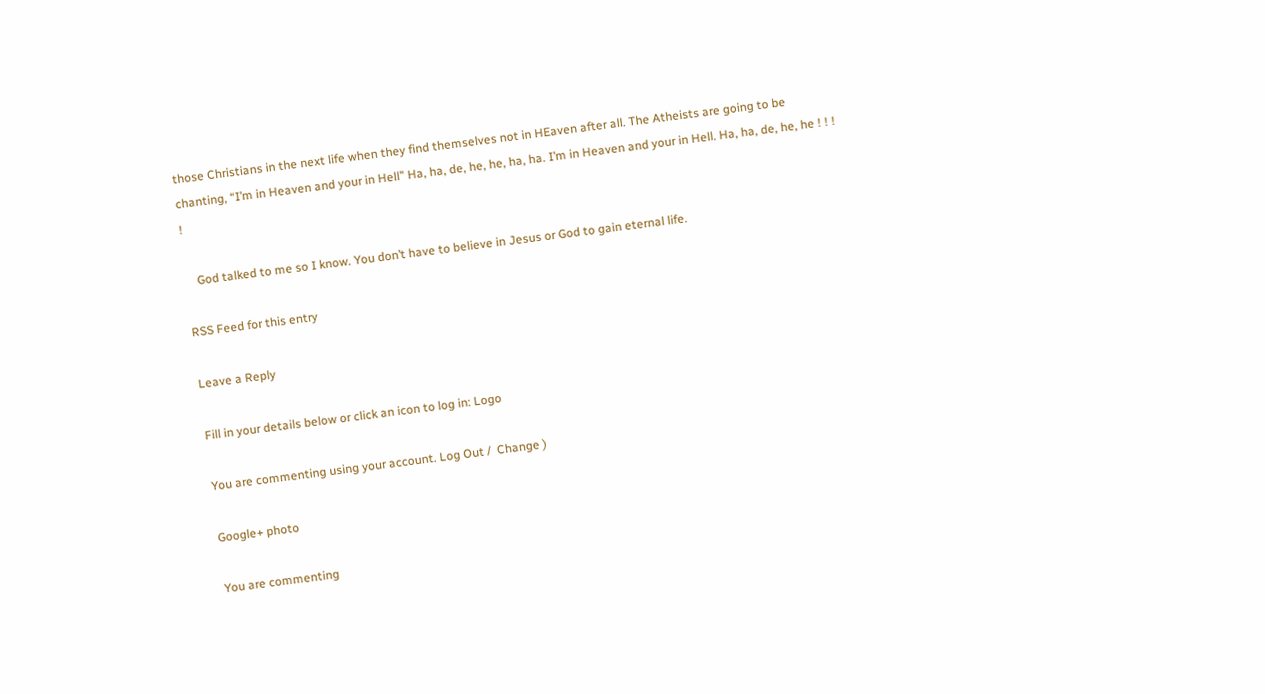those Christians in the next life when they find themselves not in HEaven after all. The Atheists are going to be chanting, “I’m in Heaven and your in Hell” Ha, ha, de, he, he, ha, ha. I’m in Heaven and your in Hell. Ha, ha, de, he, he ! ! ! !

    God talked to me so I know. You don’t have to believe in Jesus or God to gain eternal life.

RSS Feed for this entry

Leave a Reply

Fill in your details below or click an icon to log in: Logo

You are commenting using your account. Log Out /  Change )

Google+ photo

You are commenting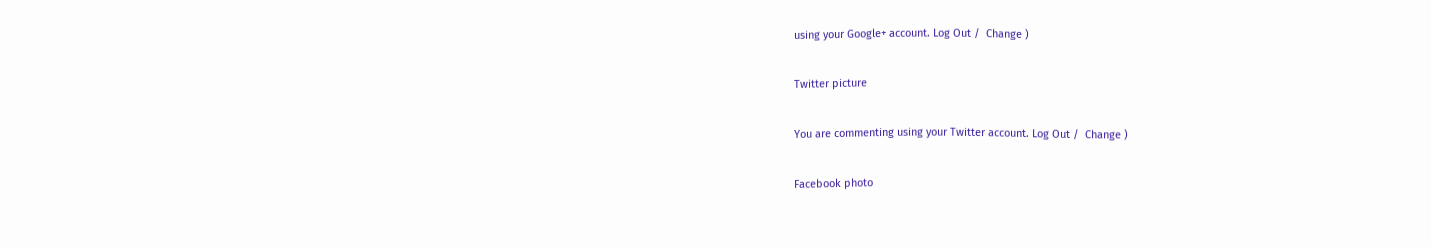using your Google+ account. Log Out /  Change )

Twitter picture

You are commenting using your Twitter account. Log Out /  Change )

Facebook photo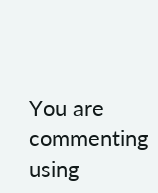You are commenting using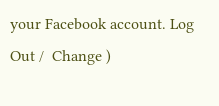your Facebook account. Log Out /  Change )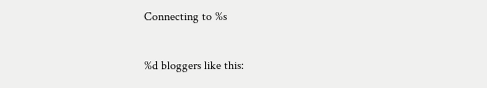Connecting to %s

%d bloggers like this: